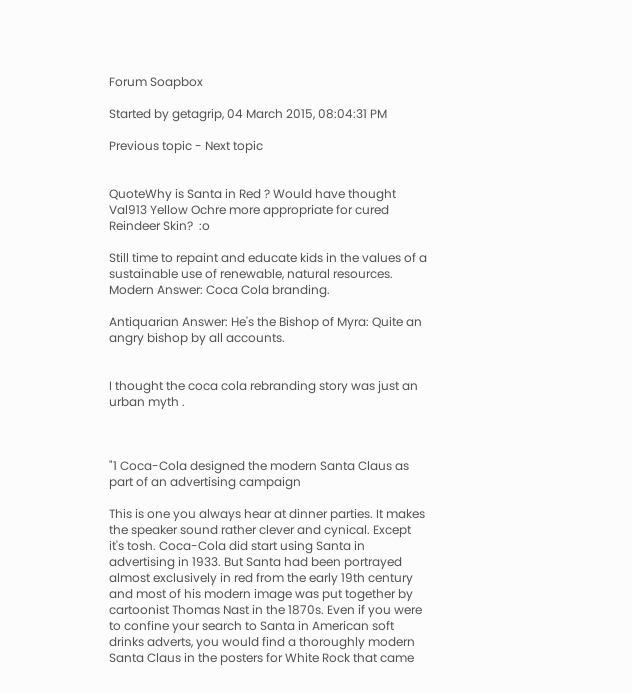Forum Soapbox

Started by getagrip, 04 March 2015, 08:04:31 PM

Previous topic - Next topic


QuoteWhy is Santa in Red ? Would have thought Val913 Yellow Ochre more appropriate for cured Reindeer Skin?  :o

Still time to repaint and educate kids in the values of a sustainable use of renewable, natural resources.
Modern Answer: Coca Cola branding.

Antiquarian Answer: He's the Bishop of Myra: Quite an angry bishop by all accounts.


I thought the coca cola rebranding story was just an urban myth .



"1 Coca-Cola designed the modern Santa Claus as part of an advertising campaign

This is one you always hear at dinner parties. It makes the speaker sound rather clever and cynical. Except it's tosh. Coca-Cola did start using Santa in advertising in 1933. But Santa had been portrayed almost exclusively in red from the early 19th century and most of his modern image was put together by cartoonist Thomas Nast in the 1870s. Even if you were to confine your search to Santa in American soft drinks adverts, you would find a thoroughly modern Santa Claus in the posters for White Rock that came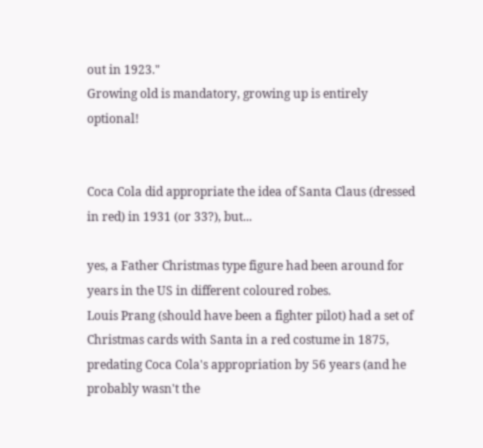out in 1923."
Growing old is mandatory, growing up is entirely optional!


Coca Cola did appropriate the idea of Santa Claus (dressed in red) in 1931 (or 33?), but...

yes, a Father Christmas type figure had been around for years in the US in different coloured robes.
Louis Prang (should have been a fighter pilot) had a set of Christmas cards with Santa in a red costume in 1875, predating Coca Cola's appropriation by 56 years (and he probably wasn't the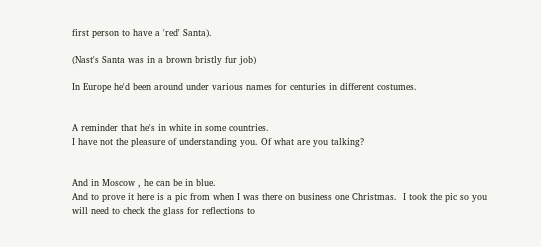first person to have a 'red' Santa).

(Nast's Santa was in a brown bristly fur job)

In Europe he'd been around under various names for centuries in different costumes.


A reminder that he's in white in some countries.
I have not the pleasure of understanding you. Of what are you talking?


And in Moscow , he can be in blue.
And to prove it here is a pic from when I was there on business one Christmas.  I took the pic so you will need to check the glass for reflections to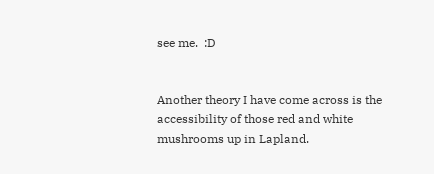see me.  :D


Another theory I have come across is the accessibility of those red and white mushrooms up in Lapland.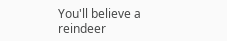You'll believe a reindeer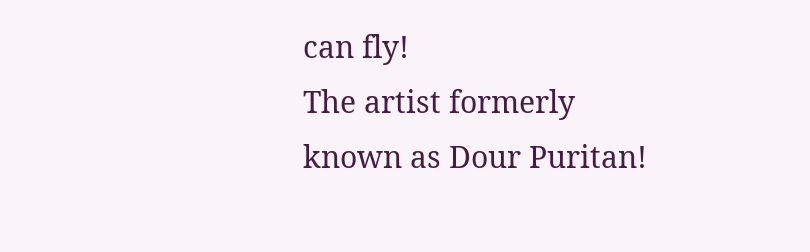can fly!
The artist formerly known as Dour Puritan!